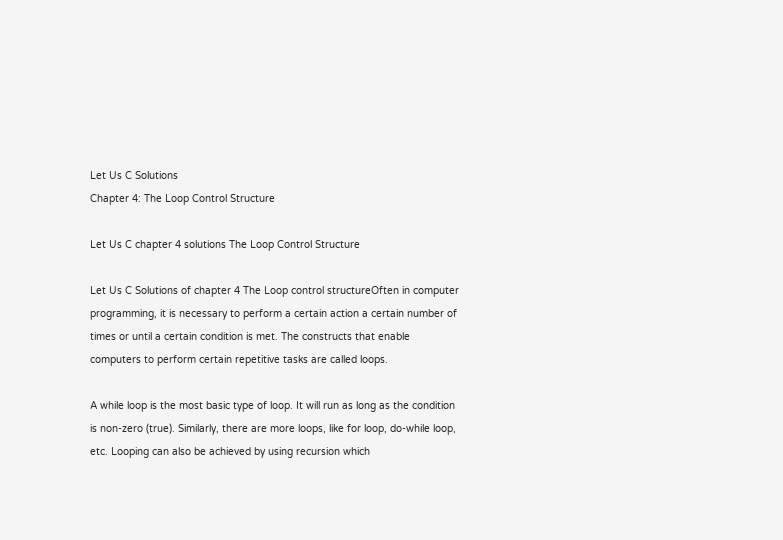Let Us C Solutions
Chapter 4: The Loop Control Structure

Let Us C chapter 4 solutions The Loop Control Structure

Let Us C Solutions of chapter 4 The Loop control structureOften in computer programming, it is necessary to perform a certain action a certain number of times or until a certain condition is met. The constructs that enable computers to perform certain repetitive tasks are called loops.

A while loop is the most basic type of loop. It will run as long as the condition is non-zero (true). Similarly, there are more loops, like for loop, do-while loop, etc. Looping can also be achieved by using recursion which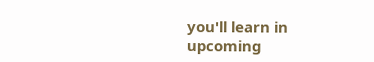you'll learn in upcoming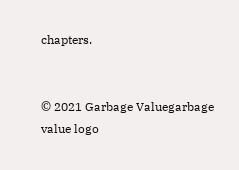chapters.


© 2021 Garbage Valuegarbage value logo